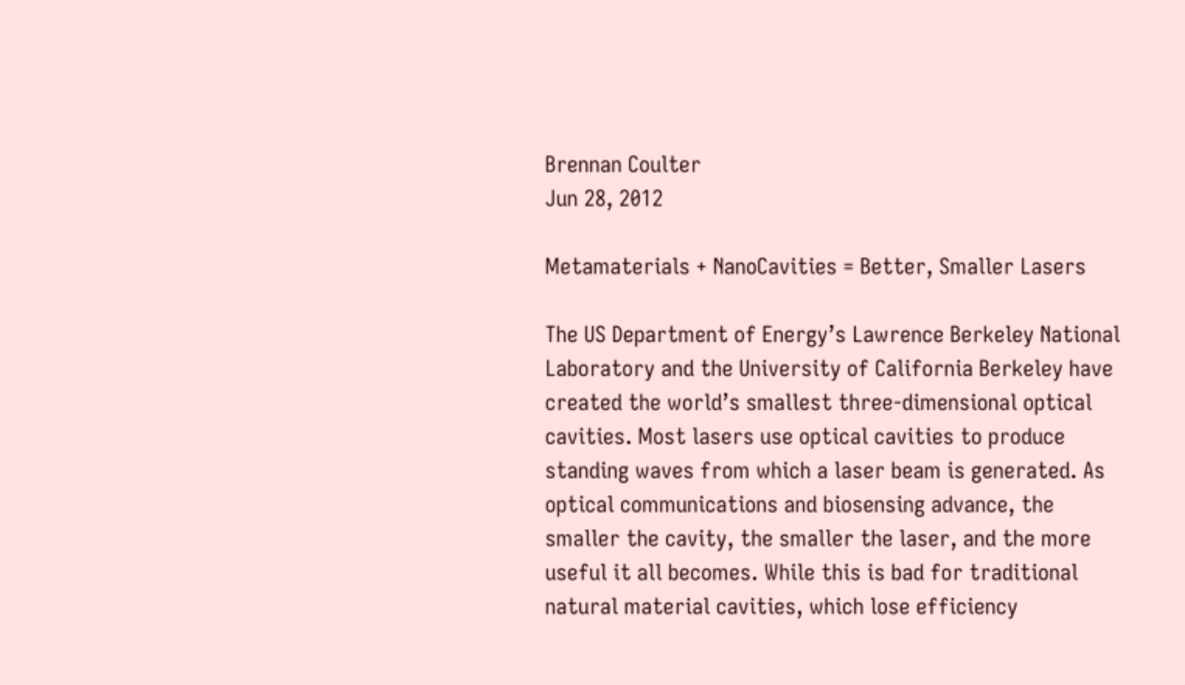Brennan Coulter
Jun 28, 2012

Metamaterials + NanoCavities = Better, Smaller Lasers

The US Department of Energy’s Lawrence Berkeley National Laboratory and the University of California Berkeley have created the world’s smallest three-dimensional optical cavities. Most lasers use optical cavities to produce standing waves from which a laser beam is generated. As optical communications and biosensing advance, the smaller the cavity, the smaller the laser, and the more useful it all becomes. While this is bad for traditional natural material cavities, which lose efficiency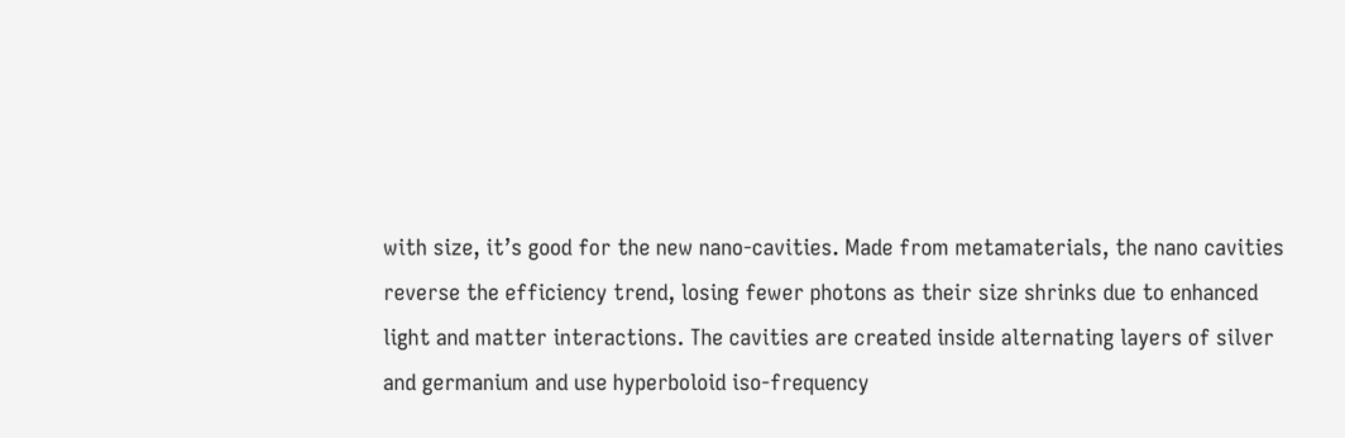with size, it’s good for the new nano-cavities. Made from metamaterials, the nano cavities reverse the efficiency trend, losing fewer photons as their size shrinks due to enhanced light and matter interactions. The cavities are created inside alternating layers of silver and germanium and use hyperboloid iso-frequency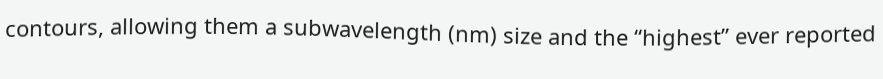contours, allowing them a subwavelength (nm) size and the “highest” ever reported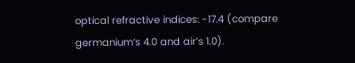optical refractive indices: -17.4 (compare germanium’s 4.0 and air’s 1.0).